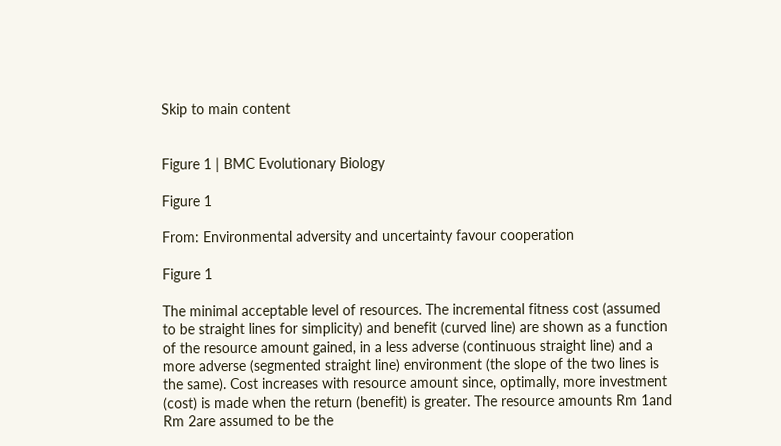Skip to main content


Figure 1 | BMC Evolutionary Biology

Figure 1

From: Environmental adversity and uncertainty favour cooperation

Figure 1

The minimal acceptable level of resources. The incremental fitness cost (assumed to be straight lines for simplicity) and benefit (curved line) are shown as a function of the resource amount gained, in a less adverse (continuous straight line) and a more adverse (segmented straight line) environment (the slope of the two lines is the same). Cost increases with resource amount since, optimally, more investment (cost) is made when the return (benefit) is greater. The resource amounts Rm 1and Rm 2are assumed to be the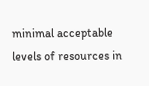minimal acceptable levels of resources in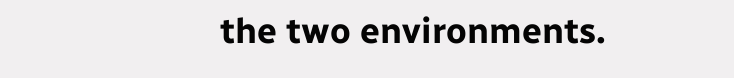the two environments.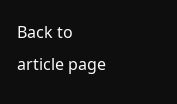Back to article page